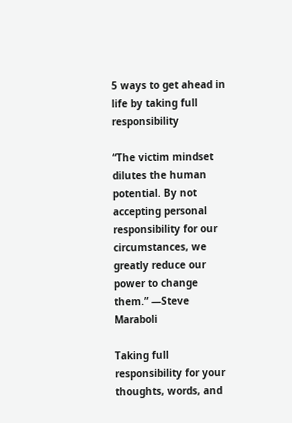5 ways to get ahead in life by taking full responsibility

“The victim mindset dilutes the human potential. By not accepting personal responsibility for our circumstances, we greatly reduce our power to change them.” —Steve Maraboli

Taking full responsibility for your thoughts, words, and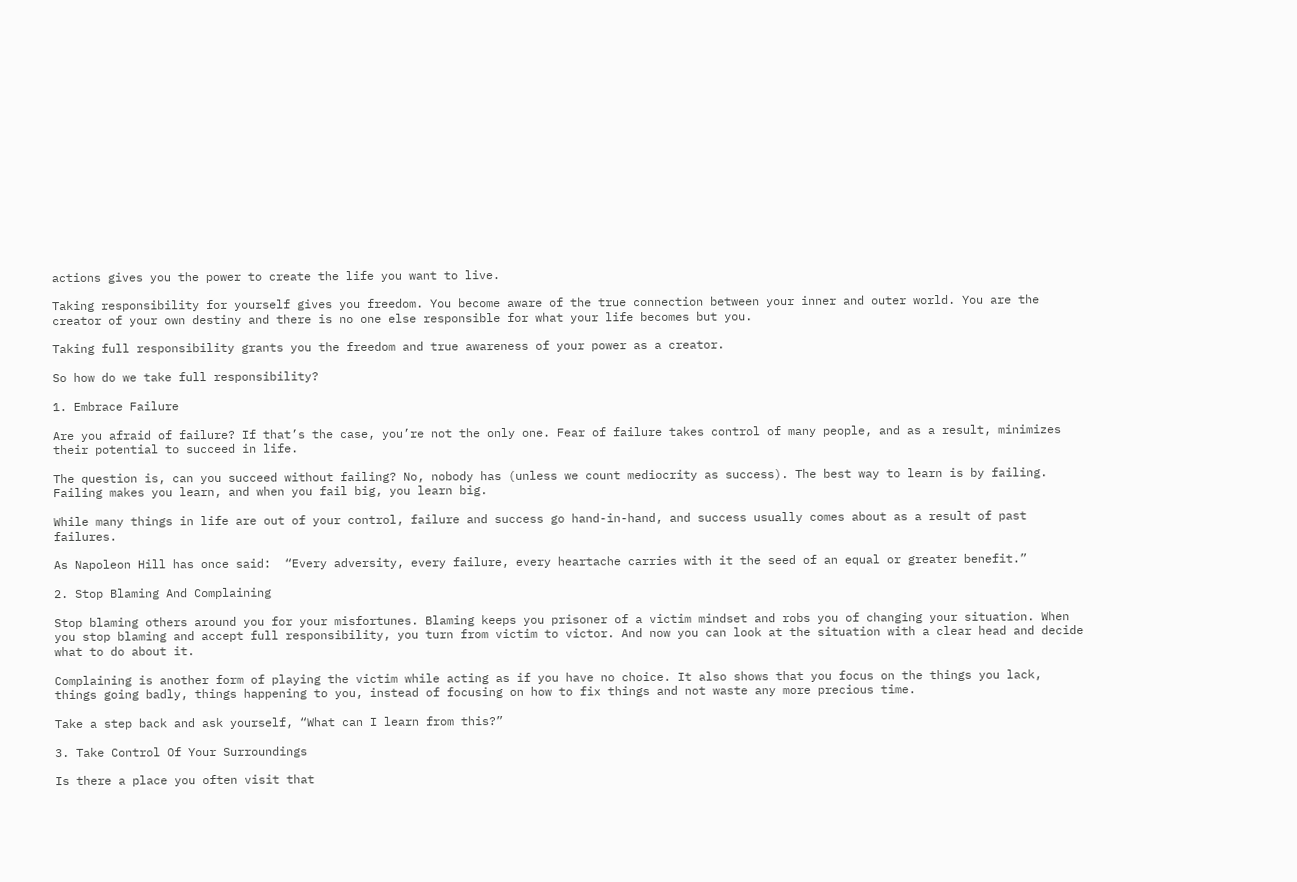actions gives you the power to create the life you want to live.

Taking responsibility for yourself gives you freedom. You become aware of the true connection between your inner and outer world. You are the creator of your own destiny and there is no one else responsible for what your life becomes but you.

Taking full responsibility grants you the freedom and true awareness of your power as a creator.

So how do we take full responsibility?

1. Embrace Failure

Are you afraid of failure? If that’s the case, you’re not the only one. Fear of failure takes control of many people, and as a result, minimizes their potential to succeed in life.

The question is, can you succeed without failing? No, nobody has (unless we count mediocrity as success). The best way to learn is by failing. Failing makes you learn, and when you fail big, you learn big.

While many things in life are out of your control, failure and success go hand-in-hand, and success usually comes about as a result of past failures.

As Napoleon Hill has once said:  “Every adversity, every failure, every heartache carries with it the seed of an equal or greater benefit.”

2. Stop Blaming And Complaining

Stop blaming others around you for your misfortunes. Blaming keeps you prisoner of a victim mindset and robs you of changing your situation. When you stop blaming and accept full responsibility, you turn from victim to victor. And now you can look at the situation with a clear head and decide what to do about it.

Complaining is another form of playing the victim while acting as if you have no choice. It also shows that you focus on the things you lack, things going badly, things happening to you, instead of focusing on how to fix things and not waste any more precious time.

Take a step back and ask yourself, “What can I learn from this?”

3. Take Control Of Your Surroundings

Is there a place you often visit that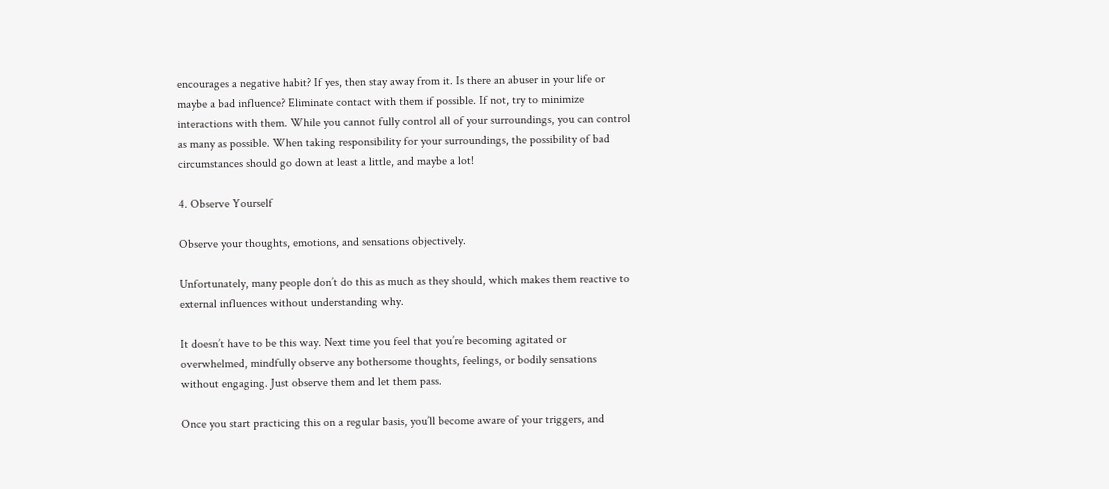encourages a negative habit? If yes, then stay away from it. Is there an abuser in your life or maybe a bad influence? Eliminate contact with them if possible. If not, try to minimize interactions with them. While you cannot fully control all of your surroundings, you can control as many as possible. When taking responsibility for your surroundings, the possibility of bad circumstances should go down at least a little, and maybe a lot!

4. Observe Yourself

Observe your thoughts, emotions, and sensations objectively.

Unfortunately, many people don’t do this as much as they should, which makes them reactive to external influences without understanding why.

It doesn’t have to be this way. Next time you feel that you’re becoming agitated or overwhelmed, mindfully observe any bothersome thoughts, feelings, or bodily sensations without engaging. Just observe them and let them pass.

Once you start practicing this on a regular basis, you’ll become aware of your triggers, and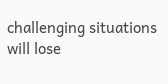challenging situations will lose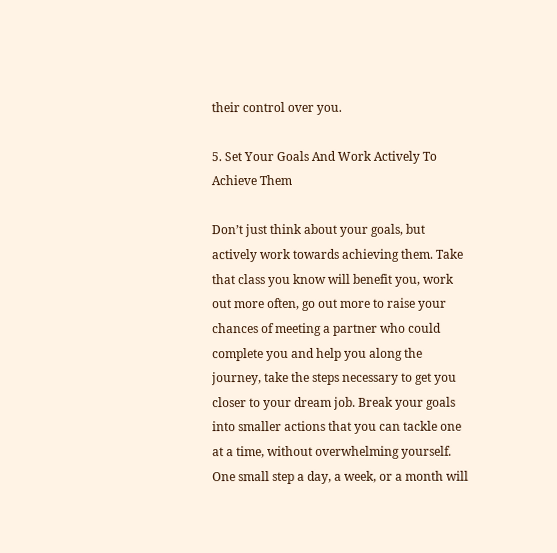their control over you.

5. Set Your Goals And Work Actively To Achieve Them

Don’t just think about your goals, but actively work towards achieving them. Take that class you know will benefit you, work out more often, go out more to raise your chances of meeting a partner who could complete you and help you along the journey, take the steps necessary to get you closer to your dream job. Break your goals into smaller actions that you can tackle one at a time, without overwhelming yourself. One small step a day, a week, or a month will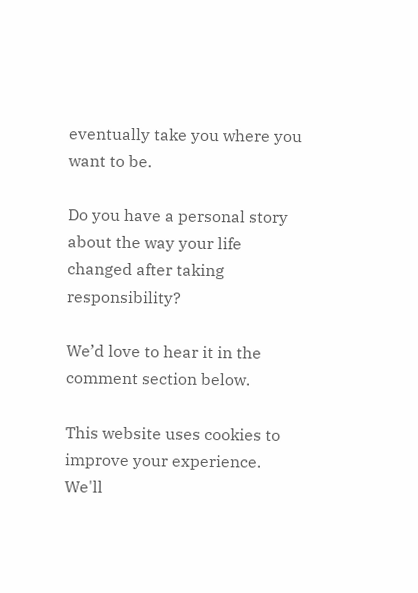eventually take you where you want to be.

Do you have a personal story about the way your life changed after taking responsibility?

We’d love to hear it in the comment section below.

This website uses cookies to improve your experience. We'll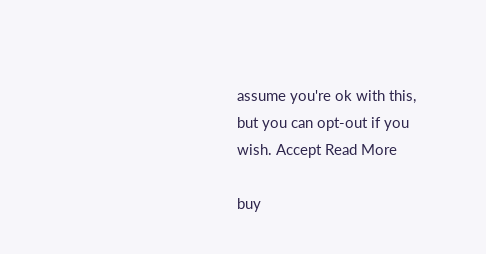assume you're ok with this, but you can opt-out if you wish. Accept Read More

buy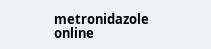metronidazole online